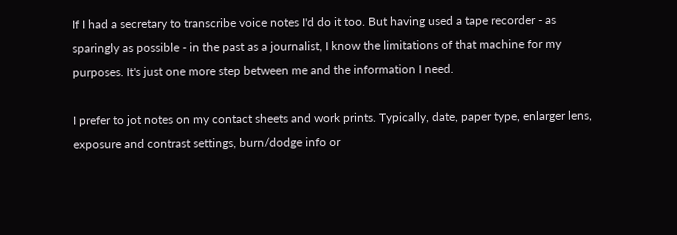If I had a secretary to transcribe voice notes I'd do it too. But having used a tape recorder - as sparingly as possible - in the past as a journalist, I know the limitations of that machine for my purposes. It's just one more step between me and the information I need.

I prefer to jot notes on my contact sheets and work prints. Typically, date, paper type, enlarger lens, exposure and contrast settings, burn/dodge info or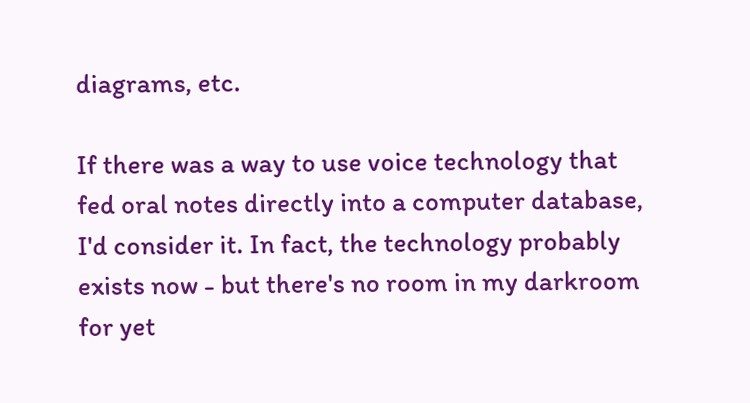diagrams, etc.

If there was a way to use voice technology that fed oral notes directly into a computer database, I'd consider it. In fact, the technology probably exists now - but there's no room in my darkroom for yet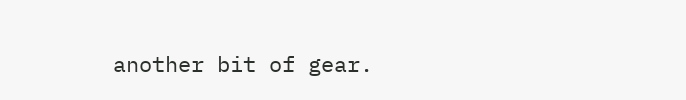another bit of gear.